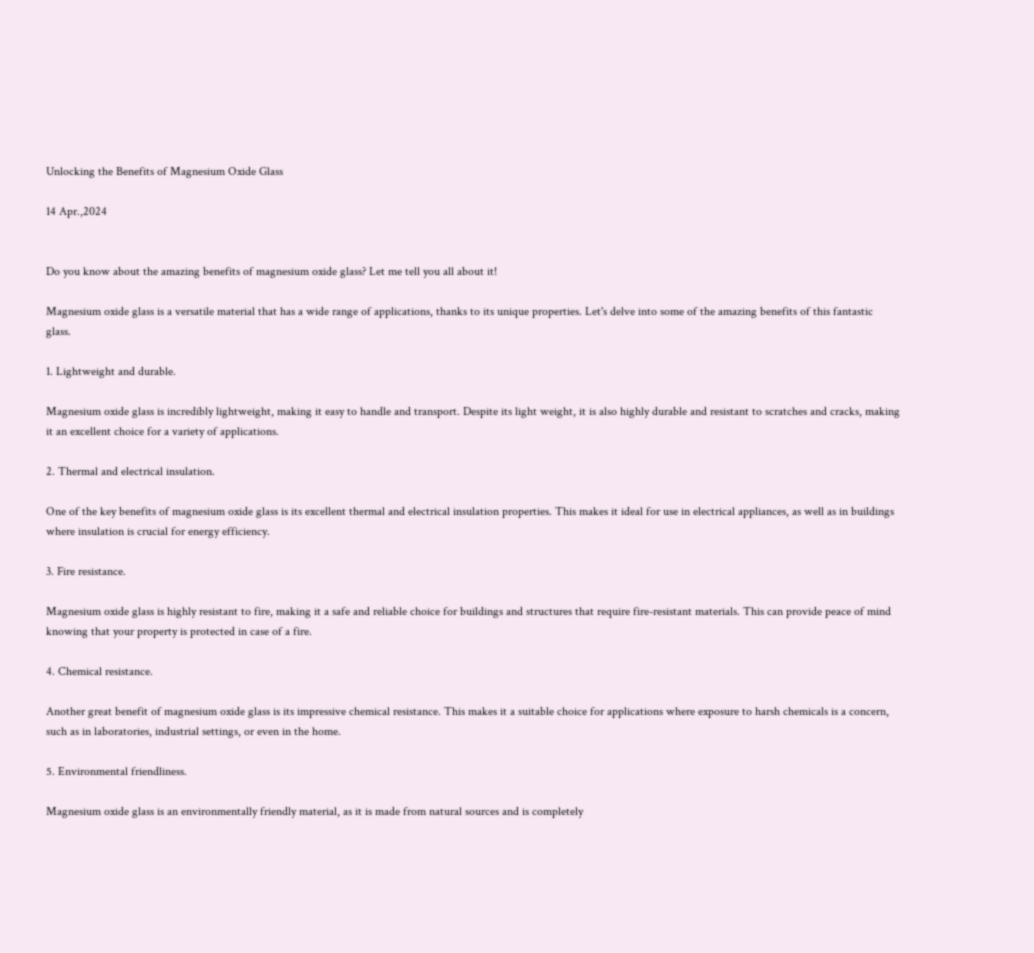Unlocking the Benefits of Magnesium Oxide Glass

14 Apr.,2024


Do you know about the amazing benefits of magnesium oxide glass? Let me tell you all about it!

Magnesium oxide glass is a versatile material that has a wide range of applications, thanks to its unique properties. Let's delve into some of the amazing benefits of this fantastic glass.

1. Lightweight and durable.

Magnesium oxide glass is incredibly lightweight, making it easy to handle and transport. Despite its light weight, it is also highly durable and resistant to scratches and cracks, making it an excellent choice for a variety of applications.

2. Thermal and electrical insulation.

One of the key benefits of magnesium oxide glass is its excellent thermal and electrical insulation properties. This makes it ideal for use in electrical appliances, as well as in buildings where insulation is crucial for energy efficiency.

3. Fire resistance.

Magnesium oxide glass is highly resistant to fire, making it a safe and reliable choice for buildings and structures that require fire-resistant materials. This can provide peace of mind knowing that your property is protected in case of a fire.

4. Chemical resistance.

Another great benefit of magnesium oxide glass is its impressive chemical resistance. This makes it a suitable choice for applications where exposure to harsh chemicals is a concern, such as in laboratories, industrial settings, or even in the home.

5. Environmental friendliness.

Magnesium oxide glass is an environmentally friendly material, as it is made from natural sources and is completely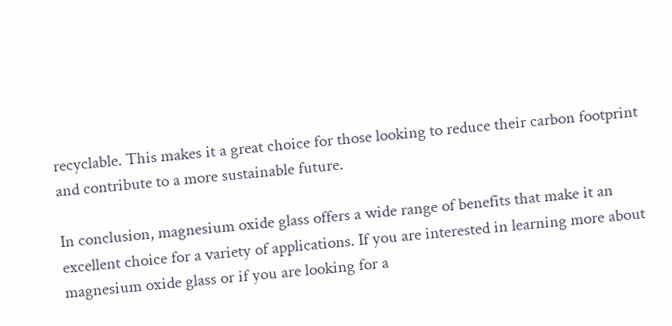recyclable. This makes it a great choice for those looking to reduce their carbon footprint and contribute to a more sustainable future.

In conclusion, magnesium oxide glass offers a wide range of benefits that make it an excellent choice for a variety of applications. If you are interested in learning more about magnesium oxide glass or if you are looking for a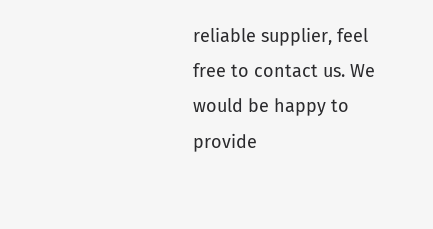reliable supplier, feel free to contact us. We would be happy to provide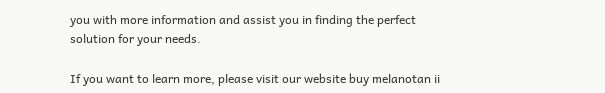you with more information and assist you in finding the perfect solution for your needs.

If you want to learn more, please visit our website buy melanotan ii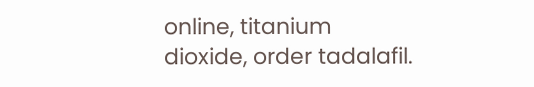online, titanium dioxide, order tadalafil.